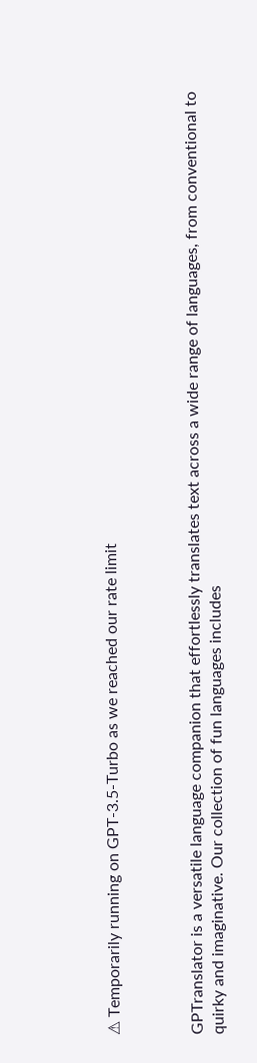⚠ Temporarily running on GPT-3.5-Turbo as we reached our rate limit



GPTranslator is a versatile language companion that effortlessly translates text across a wide range of languages, from conventional to quirky and imaginative. Our collection of fun languages includes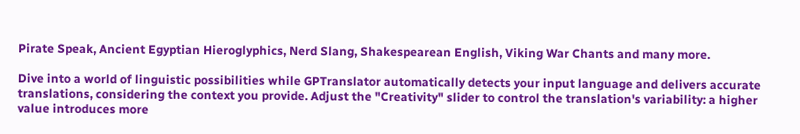Pirate Speak, Ancient Egyptian Hieroglyphics, Nerd Slang, Shakespearean English, Viking War Chants and many more.

Dive into a world of linguistic possibilities while GPTranslator automatically detects your input language and delivers accurate translations, considering the context you provide. Adjust the "Creativity" slider to control the translation's variability: a higher value introduces more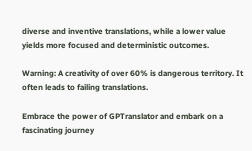diverse and inventive translations, while a lower value yields more focused and deterministic outcomes.

Warning: A creativity of over 60% is dangerous territory. It often leads to failing translations.

Embrace the power of GPTranslator and embark on a fascinating journey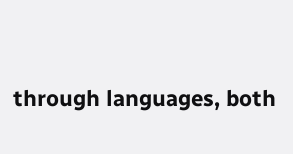through languages, both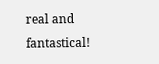real and fantastical!